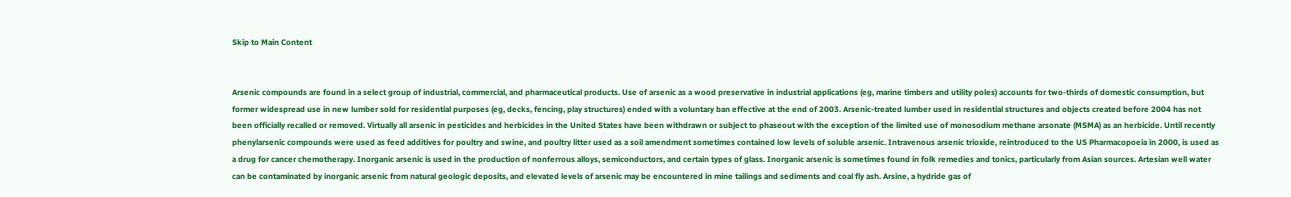Skip to Main Content


Arsenic compounds are found in a select group of industrial, commercial, and pharmaceutical products. Use of arsenic as a wood preservative in industrial applications (eg, marine timbers and utility poles) accounts for two-thirds of domestic consumption, but former widespread use in new lumber sold for residential purposes (eg, decks, fencing, play structures) ended with a voluntary ban effective at the end of 2003. Arsenic-treated lumber used in residential structures and objects created before 2004 has not been officially recalled or removed. Virtually all arsenic in pesticides and herbicides in the United States have been withdrawn or subject to phaseout with the exception of the limited use of monosodium methane arsonate (MSMA) as an herbicide. Until recently phenylarsenic compounds were used as feed additives for poultry and swine, and poultry litter used as a soil amendment sometimes contained low levels of soluble arsenic. Intravenous arsenic trioxide, reintroduced to the US Pharmacopoeia in 2000, is used as a drug for cancer chemotherapy. Inorganic arsenic is used in the production of nonferrous alloys, semiconductors, and certain types of glass. Inorganic arsenic is sometimes found in folk remedies and tonics, particularly from Asian sources. Artesian well water can be contaminated by inorganic arsenic from natural geologic deposits, and elevated levels of arsenic may be encountered in mine tailings and sediments and coal fly ash. Arsine, a hydride gas of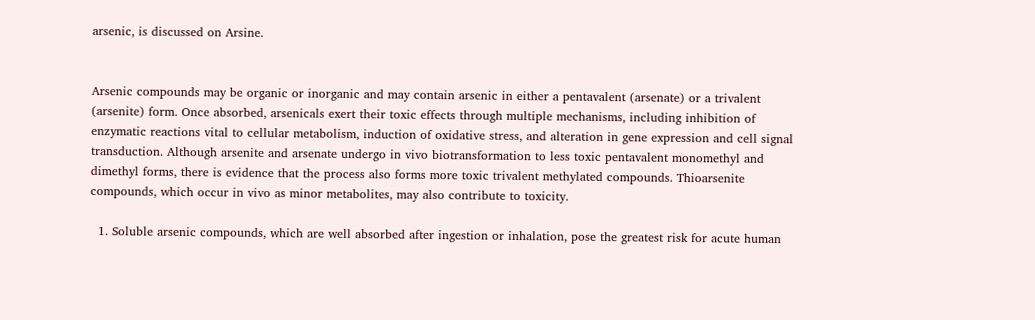arsenic, is discussed on Arsine.


Arsenic compounds may be organic or inorganic and may contain arsenic in either a pentavalent (arsenate) or a trivalent (arsenite) form. Once absorbed, arsenicals exert their toxic effects through multiple mechanisms, including inhibition of enzymatic reactions vital to cellular metabolism, induction of oxidative stress, and alteration in gene expression and cell signal transduction. Although arsenite and arsenate undergo in vivo biotransformation to less toxic pentavalent monomethyl and dimethyl forms, there is evidence that the process also forms more toxic trivalent methylated compounds. Thioarsenite compounds, which occur in vivo as minor metabolites, may also contribute to toxicity.

  1. Soluble arsenic compounds, which are well absorbed after ingestion or inhalation, pose the greatest risk for acute human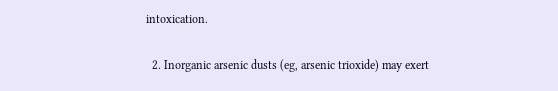intoxication.

  2. Inorganic arsenic dusts (eg, arsenic trioxide) may exert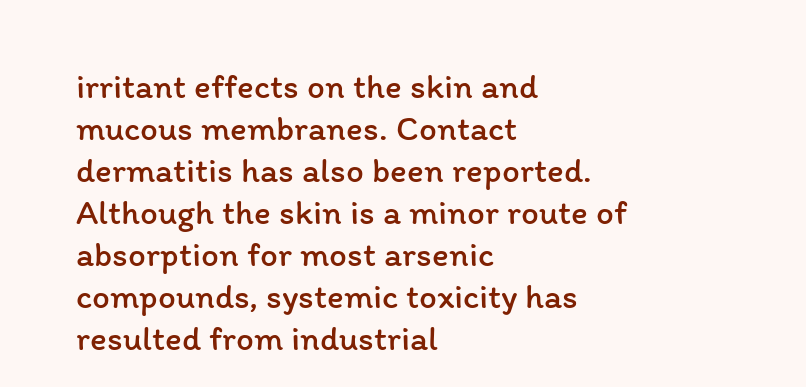irritant effects on the skin and mucous membranes. Contact dermatitis has also been reported. Although the skin is a minor route of absorption for most arsenic compounds, systemic toxicity has resulted from industrial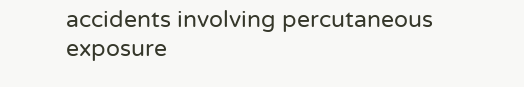accidents involving percutaneous exposure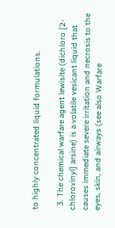to highly concentrated liquid formulations.

  3. The chemical warfare agent lewisite (dichloro [2-chlorovinyl] arsine) is a volatile vesicant liquid that causes immediate severe irritation and necrosis to the eyes, skin, and airways (see also Warfare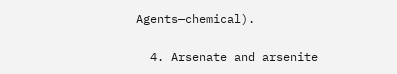Agents—chemical).

  4. Arsenate and arsenite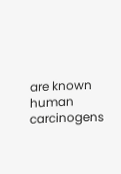are known human carcinogens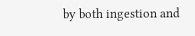by both ingestion and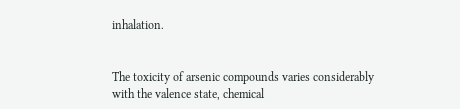inhalation.


The toxicity of arsenic compounds varies considerably with the valence state, chemical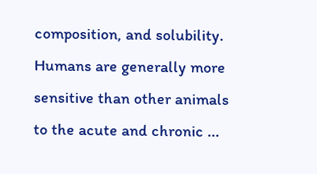composition, and solubility. Humans are generally more sensitive than other animals to the acute and chronic ...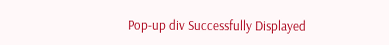Pop-up div Successfully Displayed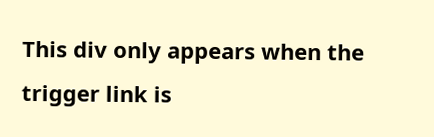This div only appears when the trigger link is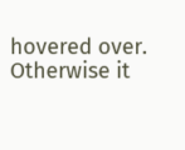hovered over. Otherwise it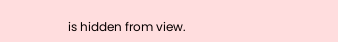is hidden from view.